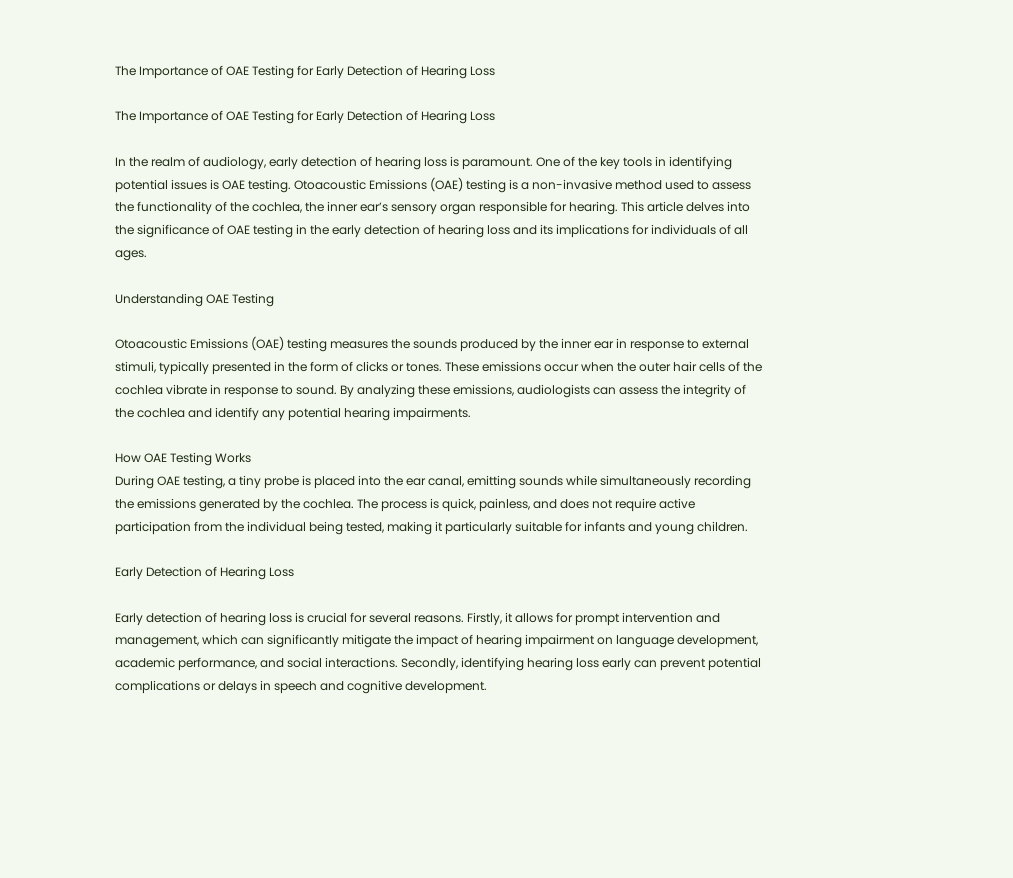The Importance of OAE Testing for Early Detection of Hearing Loss

The Importance of OAE Testing for Early Detection of Hearing Loss

In the realm of audiology, early detection of hearing loss is paramount. One of the key tools in identifying potential issues is OAE testing. Otoacoustic Emissions (OAE) testing is a non-invasive method used to assess the functionality of the cochlea, the inner ear’s sensory organ responsible for hearing. This article delves into the significance of OAE testing in the early detection of hearing loss and its implications for individuals of all ages.

Understanding OAE Testing

Otoacoustic Emissions (OAE) testing measures the sounds produced by the inner ear in response to external stimuli, typically presented in the form of clicks or tones. These emissions occur when the outer hair cells of the cochlea vibrate in response to sound. By analyzing these emissions, audiologists can assess the integrity of the cochlea and identify any potential hearing impairments.

How OAE Testing Works
During OAE testing, a tiny probe is placed into the ear canal, emitting sounds while simultaneously recording the emissions generated by the cochlea. The process is quick, painless, and does not require active participation from the individual being tested, making it particularly suitable for infants and young children.

Early Detection of Hearing Loss

Early detection of hearing loss is crucial for several reasons. Firstly, it allows for prompt intervention and management, which can significantly mitigate the impact of hearing impairment on language development, academic performance, and social interactions. Secondly, identifying hearing loss early can prevent potential complications or delays in speech and cognitive development.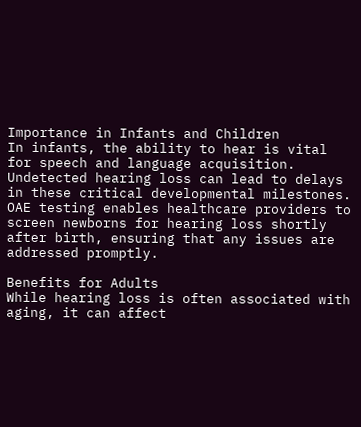Importance in Infants and Children
In infants, the ability to hear is vital for speech and language acquisition. Undetected hearing loss can lead to delays in these critical developmental milestones. OAE testing enables healthcare providers to screen newborns for hearing loss shortly after birth, ensuring that any issues are addressed promptly.

Benefits for Adults
While hearing loss is often associated with aging, it can affect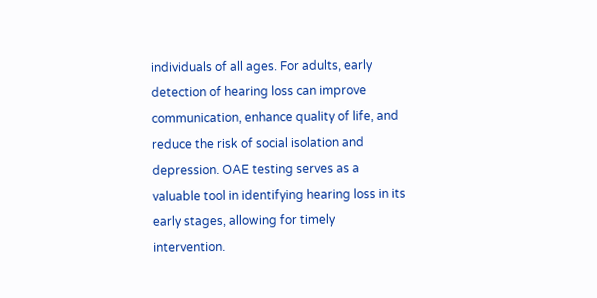individuals of all ages. For adults, early detection of hearing loss can improve communication, enhance quality of life, and reduce the risk of social isolation and depression. OAE testing serves as a valuable tool in identifying hearing loss in its early stages, allowing for timely intervention.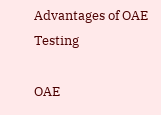Advantages of OAE Testing

OAE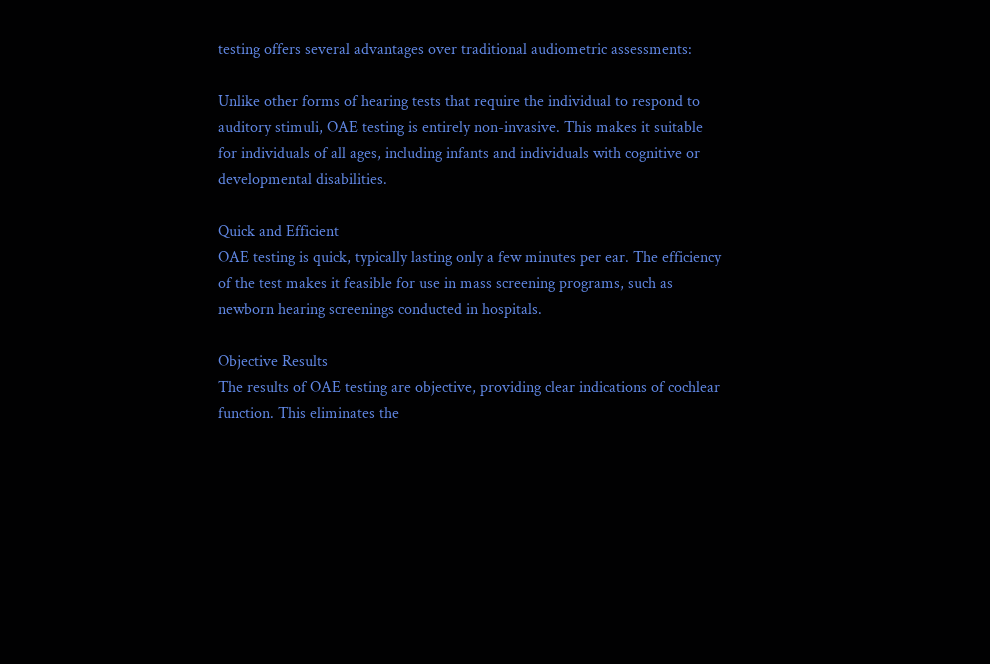testing offers several advantages over traditional audiometric assessments:

Unlike other forms of hearing tests that require the individual to respond to auditory stimuli, OAE testing is entirely non-invasive. This makes it suitable for individuals of all ages, including infants and individuals with cognitive or developmental disabilities.

Quick and Efficient
OAE testing is quick, typically lasting only a few minutes per ear. The efficiency of the test makes it feasible for use in mass screening programs, such as newborn hearing screenings conducted in hospitals.

Objective Results
The results of OAE testing are objective, providing clear indications of cochlear function. This eliminates the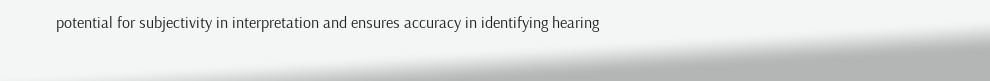potential for subjectivity in interpretation and ensures accuracy in identifying hearing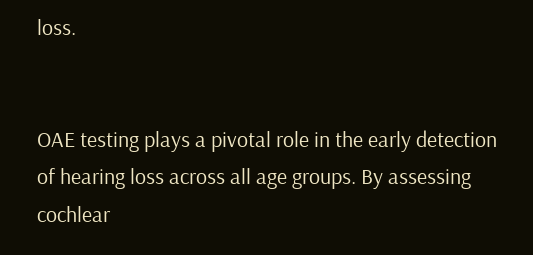loss.


OAE testing plays a pivotal role in the early detection of hearing loss across all age groups. By assessing cochlear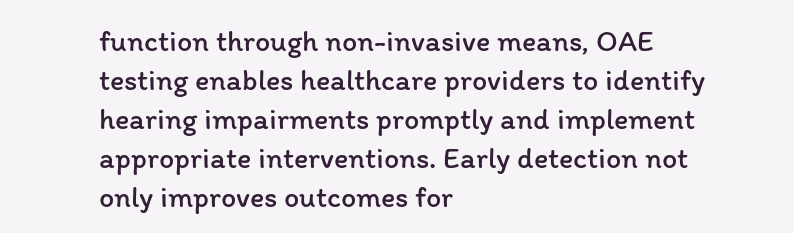function through non-invasive means, OAE testing enables healthcare providers to identify hearing impairments promptly and implement appropriate interventions. Early detection not only improves outcomes for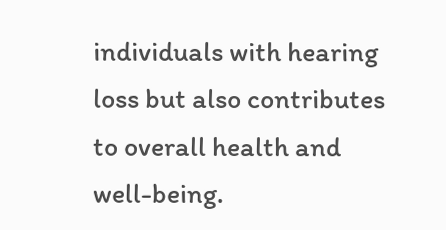individuals with hearing loss but also contributes to overall health and well-being.